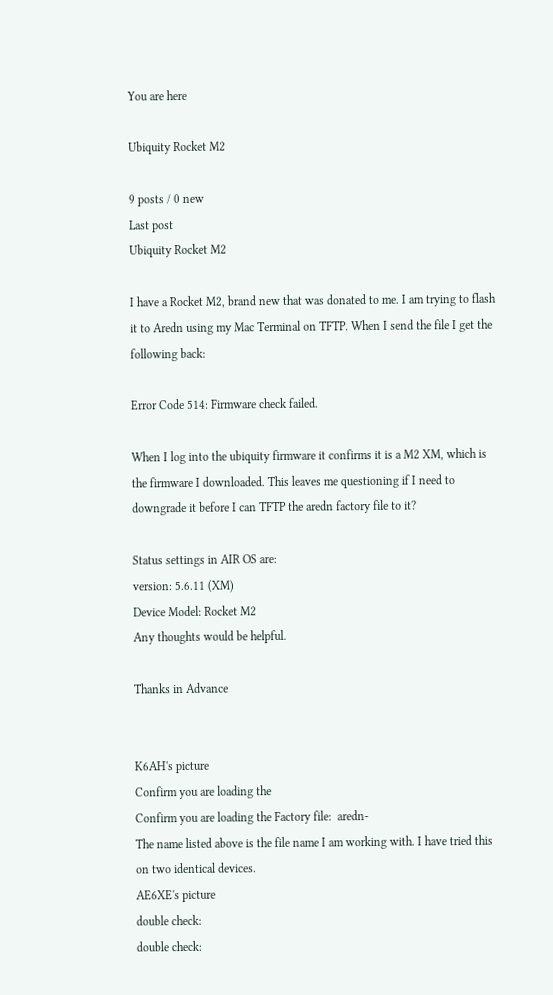You are here

Ubiquity Rocket M2

9 posts / 0 new
Last post
Ubiquity Rocket M2

I have a Rocket M2, brand new that was donated to me. I am trying to flash it to Aredn using my Mac Terminal on TFTP. When I send the file I get the following back:

Error Code 514: Firmware check failed.

When I log into the ubiquity firmware it confirms it is a M2 XM, which is the firmware I downloaded. This leaves me questioning if I need to downgrade it before I can TFTP the aredn factory file to it?

Status settings in AIR OS are:
version: 5.6.11 (XM)
Device Model: Rocket M2
Any thoughts would be helpful.

Thanks in Advance


K6AH's picture
Confirm you are loading the
Confirm you are loading the Factory file:  aredn-
The name listed above is the file name I am working with. I have tried this on two identical devices.
AE6XE's picture
double check:
double check: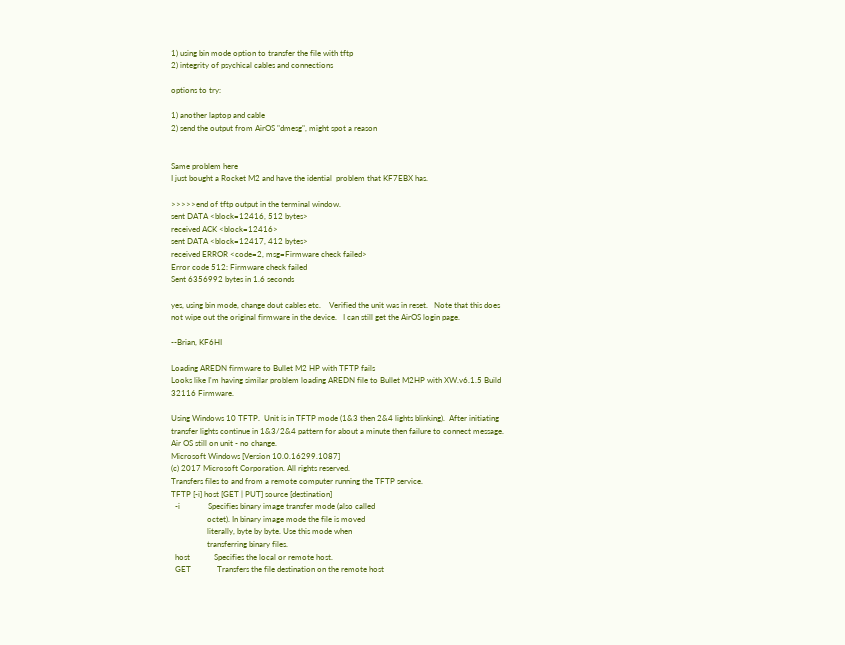1) using bin mode option to transfer the file with tftp
2) integrity of psychical cables and connections

options to try:

1) another laptop and cable
2) send the output from AirOS "dmesg", might spot a reason


Same problem here
I just bought a Rocket M2 and have the idential  problem that KF7EBX has.

>>>>>end of tftp output in the terminal window.
sent DATA <block=12416, 512 bytes>
received ACK <block=12416>
sent DATA <block=12417, 412 bytes>
received ERROR <code=2, msg=Firmware check failed>
Error code 512: Firmware check failed
Sent 6356992 bytes in 1.6 seconds

yes, using bin mode, change dout cables etc.    Verified the unit was in reset.   Note that this does not wipe out the original firmware in the device.   I can still get the AirOS login page.

--Brian, KF6HI

Loading AREDN firmware to Bullet M2 HP with TFTP fails
Looks like I'm having similar problem loading AREDN file to Bullet M2HP with XW.v6.1.5 Build 32116 Firmware.

Using Windows 10 TFTP.  Unit is in TFTP mode (1&3 then 2&4 lights blinking).  After initiating transfer lights continue in 1&3/2&4 pattern for about a minute then failure to connect message. Air OS still on unit - no change.
Microsoft Windows [Version 10.0.16299.1087]
(c) 2017 Microsoft Corporation. All rights reserved.
Transfers files to and from a remote computer running the TFTP service.
TFTP [-i] host [GET | PUT] source [destination]
  -i              Specifies binary image transfer mode (also called
                  octet). In binary image mode the file is moved
                  literally, byte by byte. Use this mode when
                  transferring binary files.
  host            Specifies the local or remote host.
  GET             Transfers the file destination on the remote host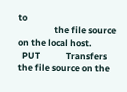to
                  the file source on the local host.
  PUT             Transfers the file source on the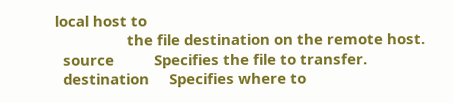local host to
                  the file destination on the remote host.
  source          Specifies the file to transfer.
  destination     Specifies where to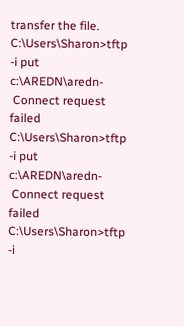transfer the file.
C:\Users\Sharon>tftp -i put c:\AREDN\aredn-
 Connect request failed
C:\Users\Sharon>tftp -i put c:\AREDN\aredn-
 Connect request failed
C:\Users\Sharon>tftp -i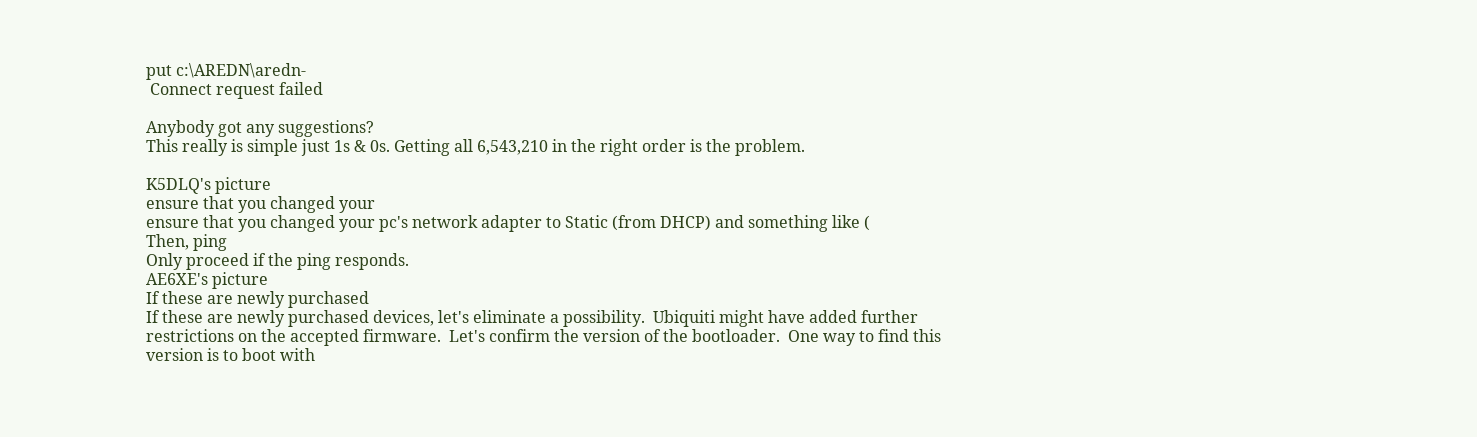put c:\AREDN\aredn-
 Connect request failed

Anybody got any suggestions?
This really is simple just 1s & 0s. Getting all 6,543,210 in the right order is the problem.

K5DLQ's picture
ensure that you changed your
ensure that you changed your pc's network adapter to Static (from DHCP) and something like (
Then, ping
Only proceed if the ping responds.
AE6XE's picture
If these are newly purchased
If these are newly purchased devices, let's eliminate a possibility.  Ubiquiti might have added further restrictions on the accepted firmware.  Let's confirm the version of the bootloader.  One way to find this version is to boot with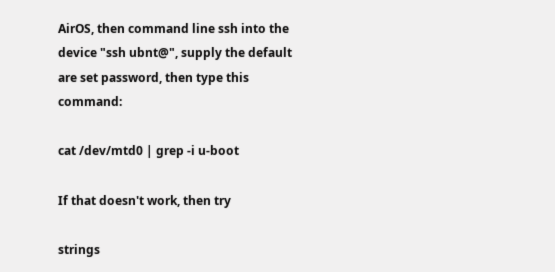AirOS, then command line ssh into the device "ssh ubnt@", supply the default are set password, then type this command:

cat /dev/mtd0 | grep -i u-boot

If that doesn't work, then try

strings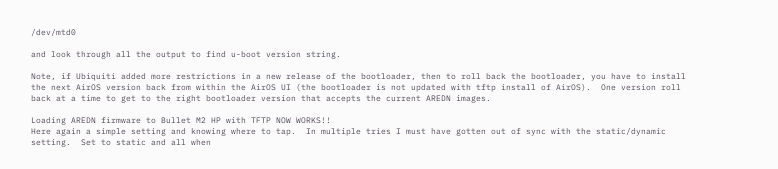/dev/mtd0

and look through all the output to find u-boot version string.

Note, if Ubiquiti added more restrictions in a new release of the bootloader, then to roll back the bootloader, you have to install the next AirOS version back from within the AirOS UI (the bootloader is not updated with tftp install of AirOS).  One version roll back at a time to get to the right bootloader version that accepts the current AREDN images.

Loading AREDN firmware to Bullet M2 HP with TFTP NOW WORKS!!
Here again a simple setting and knowing where to tap.  In multiple tries I must have gotten out of sync with the static/dynamic setting.  Set to static and all when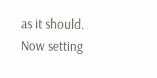as it should.  Now setting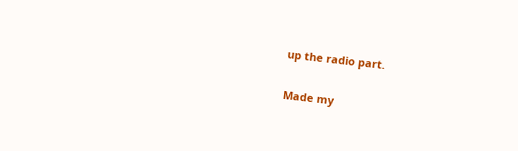up the radio part.

Made my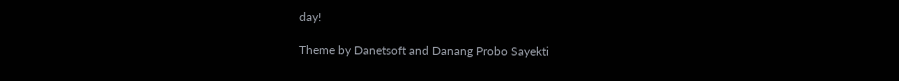day!

Theme by Danetsoft and Danang Probo Sayekti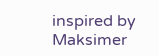inspired by Maksimer